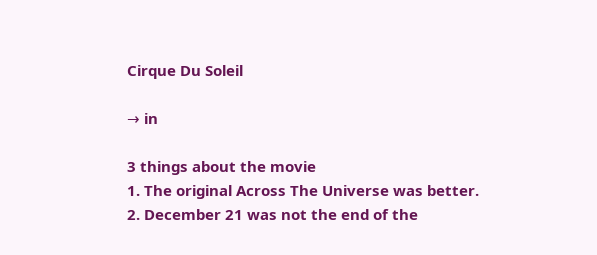Cirque Du Soleil

→ in

3 things about the movie
1. The original Across The Universe was better.
2. December 21 was not the end of the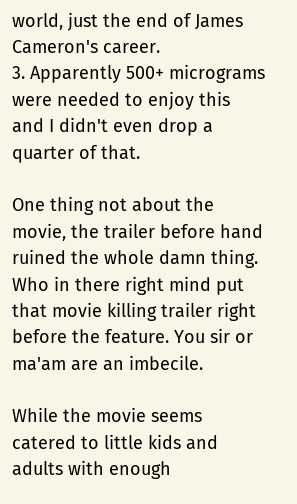world, just the end of James Cameron's career.
3. Apparently 500+ micrograms were needed to enjoy this and I didn't even drop a quarter of that.

One thing not about the movie, the trailer before hand ruined the whole damn thing. Who in there right mind put that movie killing trailer right before the feature. You sir or ma'am are an imbecile.

While the movie seems catered to little kids and adults with enough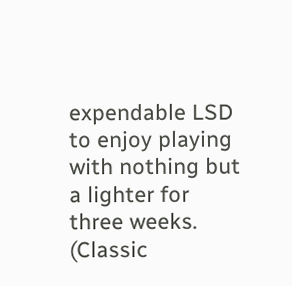expendable LSD to enjoy playing with nothing but a lighter for three weeks. (Classic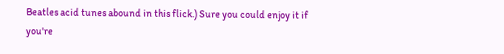Beatles acid tunes abound in this flick.) Sure you could enjoy it if you're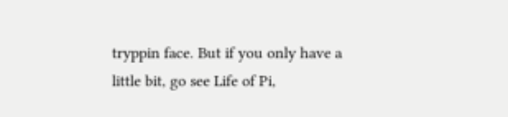tryppin face. But if you only have a little bit, go see Life of Pi,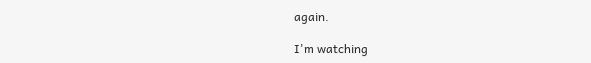again.

I'm watching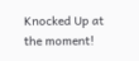Knocked Up at the moment!